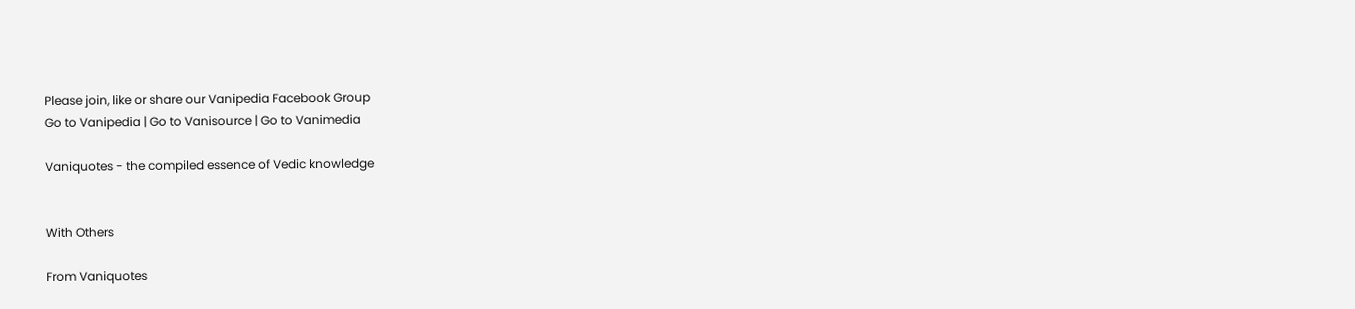Please join, like or share our Vanipedia Facebook Group
Go to Vanipedia | Go to Vanisource | Go to Vanimedia

Vaniquotes - the compiled essence of Vedic knowledge


With Others

From Vaniquotes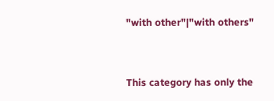"with other"|"with others"


This category has only the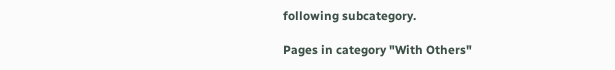following subcategory.

Pages in category "With Others"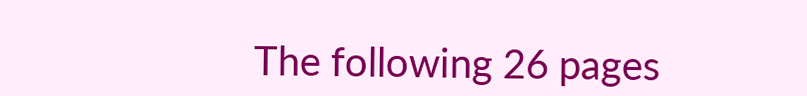The following 26 pages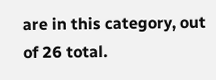are in this category, out of 26 total.